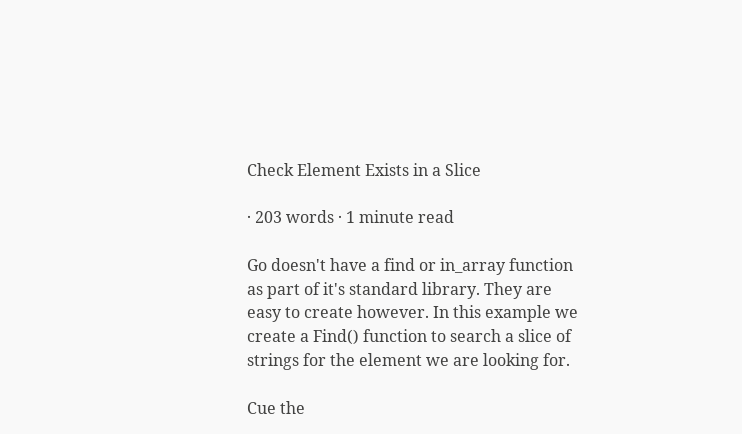Check Element Exists in a Slice

· 203 words · 1 minute read

Go doesn't have a find or in_array function as part of it's standard library. They are easy to create however. In this example we create a Find() function to search a slice of strings for the element we are looking for.

Cue the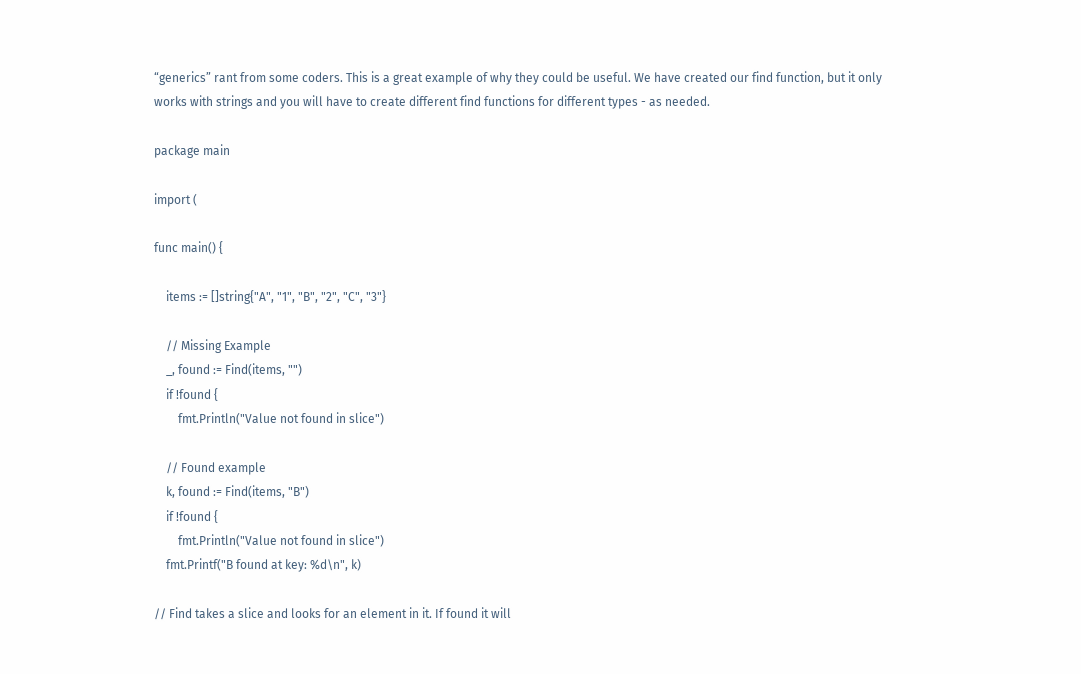“generics” rant from some coders. This is a great example of why they could be useful. We have created our find function, but it only works with strings and you will have to create different find functions for different types - as needed.

package main

import (

func main() {

    items := []string{"A", "1", "B", "2", "C", "3"}

    // Missing Example
    _, found := Find(items, "")
    if !found {
        fmt.Println("Value not found in slice")

    // Found example
    k, found := Find(items, "B")
    if !found {
        fmt.Println("Value not found in slice")
    fmt.Printf("B found at key: %d\n", k)

// Find takes a slice and looks for an element in it. If found it will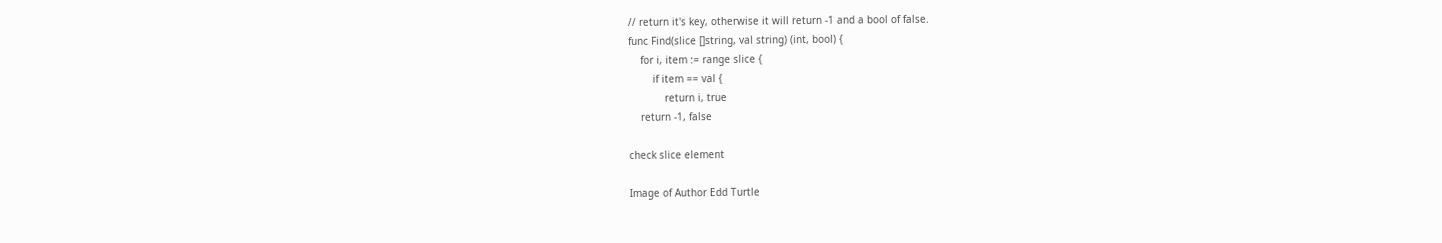// return it's key, otherwise it will return -1 and a bool of false.
func Find(slice []string, val string) (int, bool) {
    for i, item := range slice {
        if item == val {
            return i, true
    return -1, false

check slice element

Image of Author Edd Turtle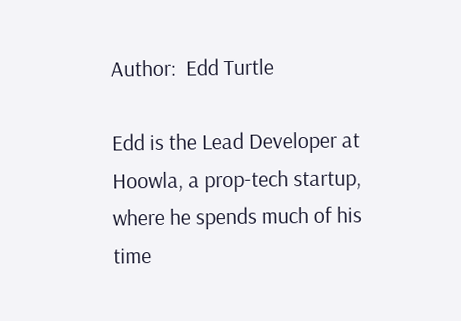Author:  Edd Turtle

Edd is the Lead Developer at Hoowla, a prop-tech startup, where he spends much of his time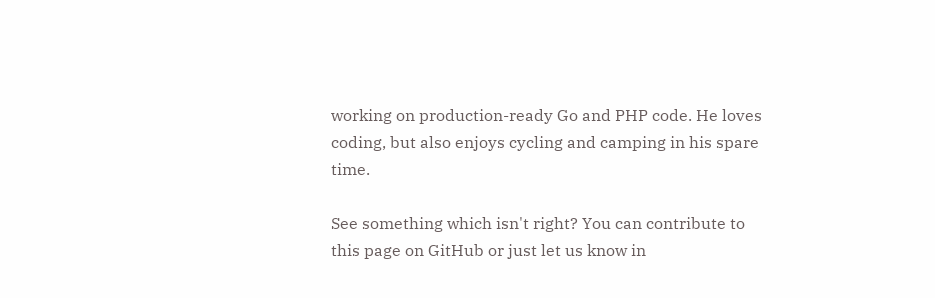working on production-ready Go and PHP code. He loves coding, but also enjoys cycling and camping in his spare time.

See something which isn't right? You can contribute to this page on GitHub or just let us know in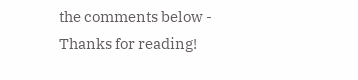the comments below - Thanks for reading!